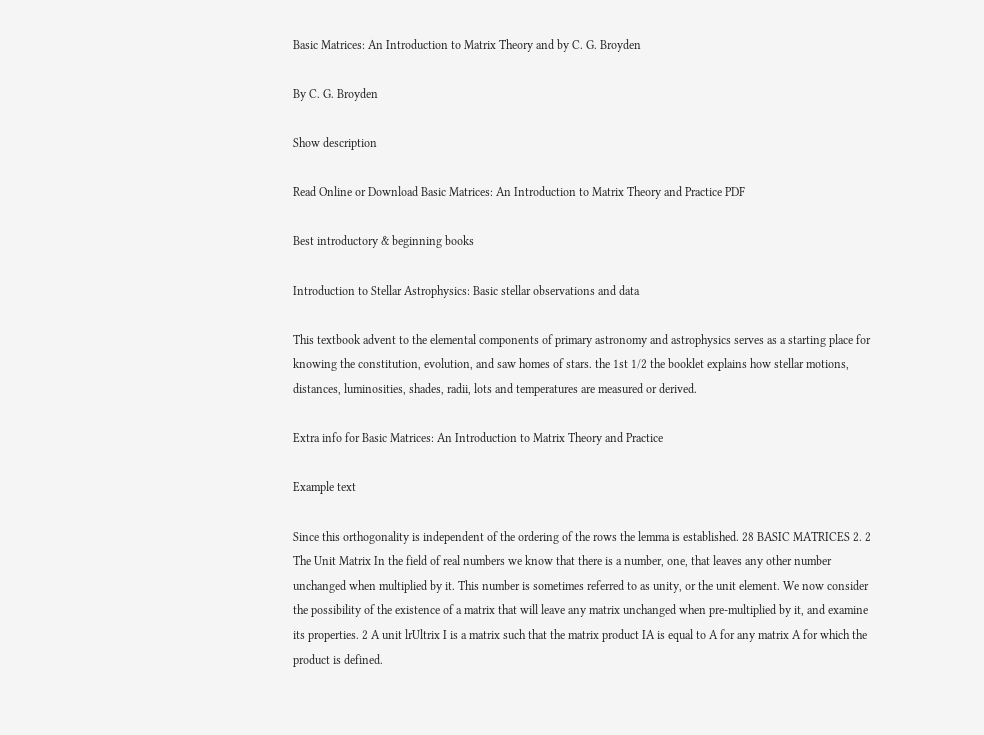Basic Matrices: An Introduction to Matrix Theory and by C. G. Broyden

By C. G. Broyden

Show description

Read Online or Download Basic Matrices: An Introduction to Matrix Theory and Practice PDF

Best introductory & beginning books

Introduction to Stellar Astrophysics: Basic stellar observations and data

This textbook advent to the elemental components of primary astronomy and astrophysics serves as a starting place for knowing the constitution, evolution, and saw homes of stars. the 1st 1/2 the booklet explains how stellar motions, distances, luminosities, shades, radii, lots and temperatures are measured or derived.

Extra info for Basic Matrices: An Introduction to Matrix Theory and Practice

Example text

Since this orthogonality is independent of the ordering of the rows the lemma is established. 28 BASIC MATRICES 2. 2 The Unit Matrix In the field of real numbers we know that there is a number, one, that leaves any other number unchanged when multiplied by it. This number is sometimes referred to as unity, or the unit element. We now consider the possibility of the existence of a matrix that will leave any matrix unchanged when pre-multiplied by it, and examine its properties. 2 A unit lrUltrix I is a matrix such that the matrix product IA is equal to A for any matrix A for which the product is defined.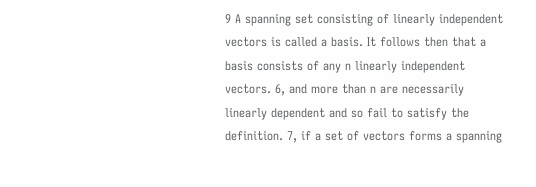9 A spanning set consisting of linearly independent vectors is called a basis. It follows then that a basis consists of any n linearly independent vectors. 6, and more than n are necessarily linearly dependent and so fail to satisfy the definition. 7, if a set of vectors forms a spanning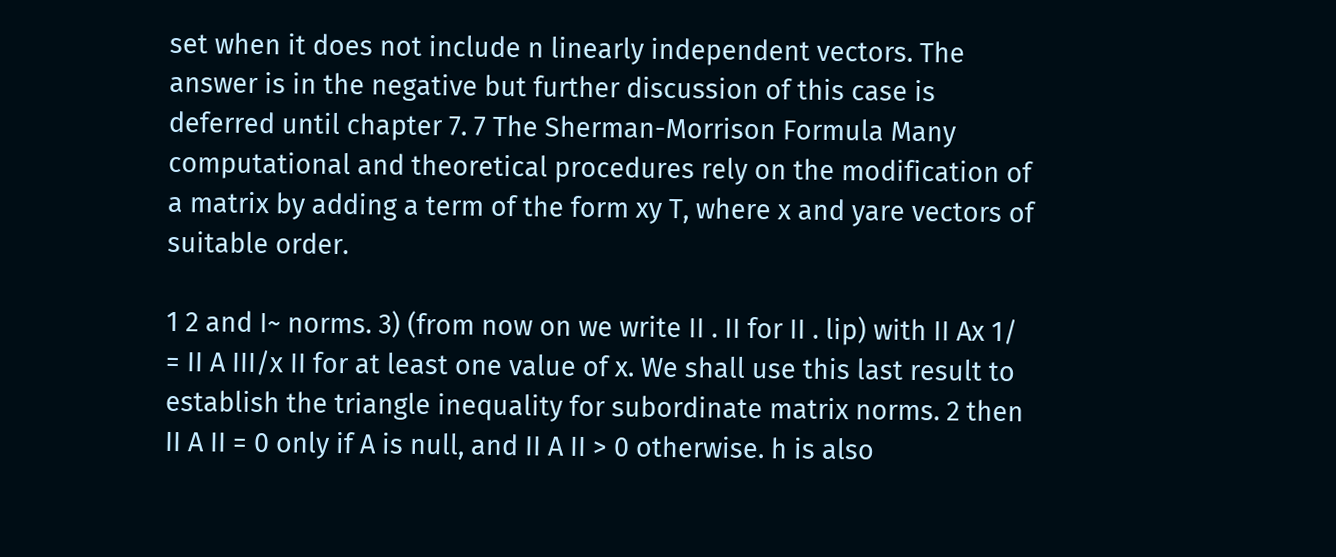set when it does not include n linearly independent vectors. The answer is in the negative but further discussion of this case is deferred until chapter 7. 7 The Sherman-Morrison Formula Many computational and theoretical procedures rely on the modification of a matrix by adding a term of the form xy T, where x and yare vectors of suitable order.

1 2 and I~ norms. 3) (from now on we write II . II for II . lip) with II Ax 1/ = II A III/x II for at least one value of x. We shall use this last result to establish the triangle inequality for subordinate matrix norms. 2 then II A II = 0 only if A is null, and II A II > 0 otherwise. h is also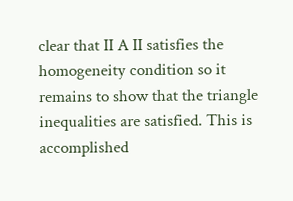clear that II A II satisfies the homogeneity condition so it remains to show that the triangle inequalities are satisfied. This is accomplished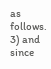as follows. 3) and since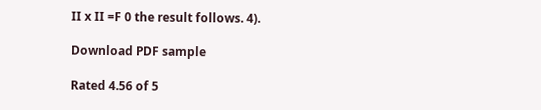II x II =F 0 the result follows. 4).

Download PDF sample

Rated 4.56 of 5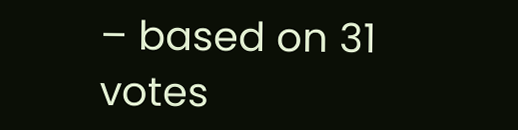– based on 31 votes